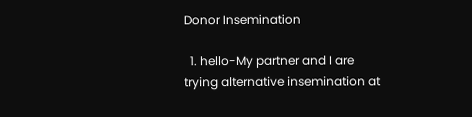Donor Insemination

  1. hello-My partner and I are trying alternative insemination at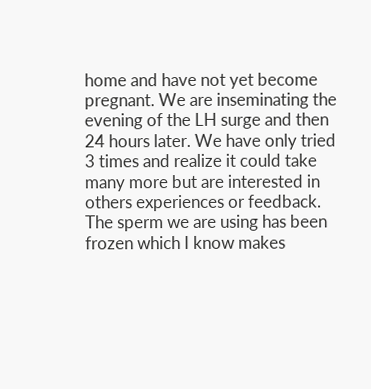home and have not yet become pregnant. We are inseminating the evening of the LH surge and then 24 hours later. We have only tried 3 times and realize it could take many more but are interested in others experiences or feedback. The sperm we are using has been frozen which I know makes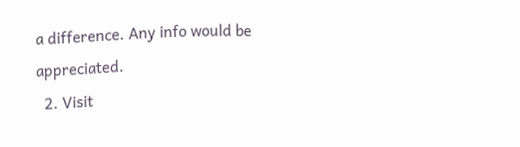a difference. Any info would be appreciated.
  2. Visit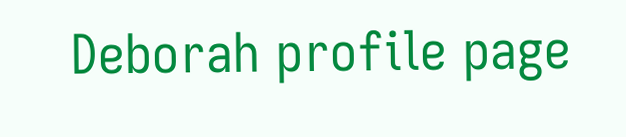Deborah profile page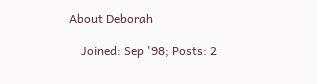About Deborah

    Joined: Sep '98; Posts: 2